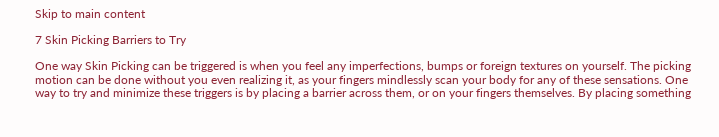Skip to main content

7 Skin Picking Barriers to Try

One way Skin Picking can be triggered is when you feel any imperfections, bumps or foreign textures on yourself. The picking motion can be done without you even realizing it, as your fingers mindlessly scan your body for any of these sensations. One way to try and minimize these triggers is by placing a barrier across them, or on your fingers themselves. By placing something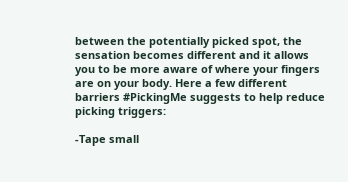between the potentially picked spot, the sensation becomes different and it allows you to be more aware of where your fingers are on your body. Here a few different barriers #PickingMe suggests to help reduce picking triggers:

-Tape small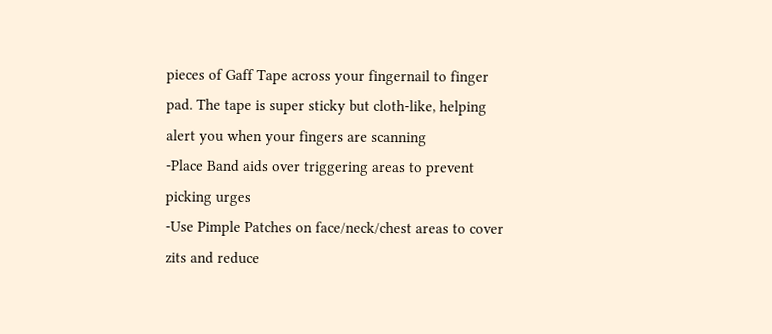pieces of Gaff Tape across your fingernail to finger pad. The tape is super sticky but cloth-like, helping alert you when your fingers are scanning
-Place Band aids over triggering areas to prevent picking urges
-Use Pimple Patches on face/neck/chest areas to cover zits and reduce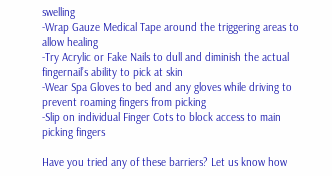swelling
-Wrap Gauze Medical Tape around the triggering areas to allow healing
-Try Acrylic or Fake Nails to dull and diminish the actual fingernail’s ability to pick at skin
-Wear Spa Gloves to bed and any gloves while driving to prevent roaming fingers from picking
-Slip on individual Finger Cots to block access to main picking fingers

Have you tried any of these barriers? Let us know how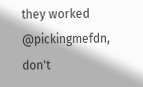they worked @pickingmefdn, don't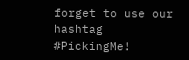forget to use our hashtag #PickingMe!